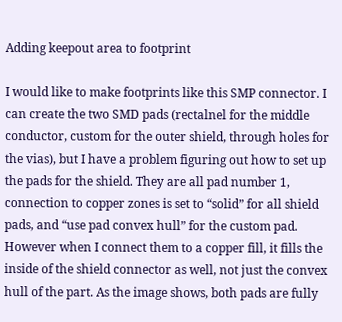Adding keepout area to footprint

I would like to make footprints like this SMP connector. I can create the two SMD pads (rectalnel for the middle conductor, custom for the outer shield, through holes for the vias), but I have a problem figuring out how to set up the pads for the shield. They are all pad number 1, connection to copper zones is set to “solid” for all shield pads, and “use pad convex hull” for the custom pad. However when I connect them to a copper fill, it fills the inside of the shield connector as well, not just the convex hull of the part. As the image shows, both pads are fully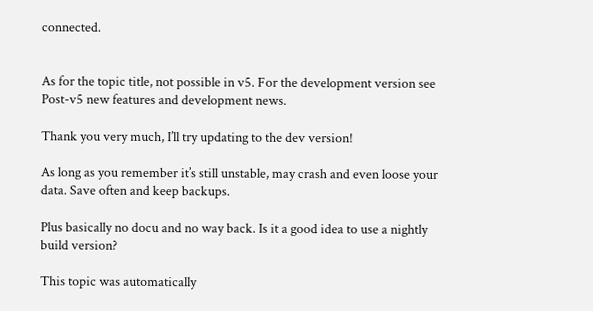connected.


As for the topic title, not possible in v5. For the development version see Post-v5 new features and development news.

Thank you very much, I’ll try updating to the dev version!

As long as you remember it’s still unstable, may crash and even loose your data. Save often and keep backups.

Plus basically no docu and no way back. Is it a good idea to use a nightly build version?

This topic was automatically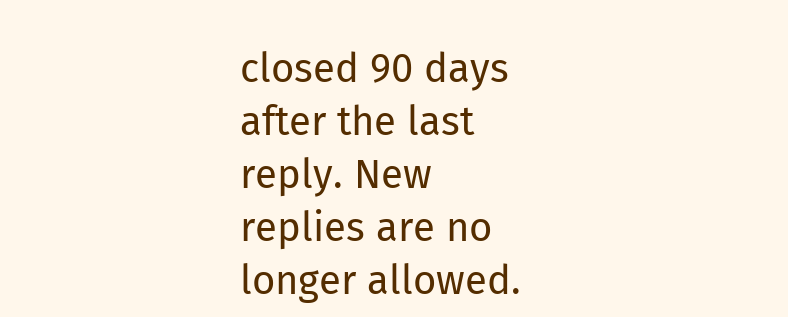closed 90 days after the last reply. New replies are no longer allowed.